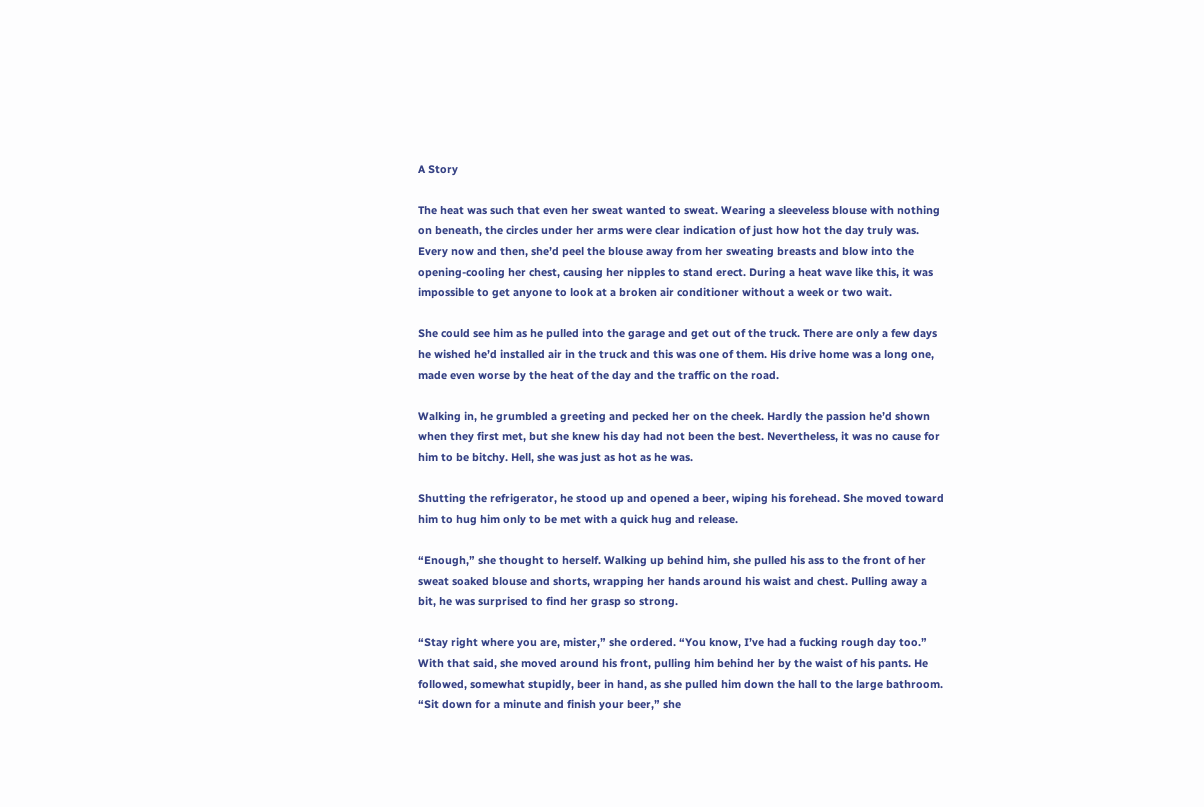A Story

The heat was such that even her sweat wanted to sweat. Wearing a sleeveless blouse with nothing on beneath, the circles under her arms were clear indication of just how hot the day truly was. Every now and then, she’d peel the blouse away from her sweating breasts and blow into the opening-cooling her chest, causing her nipples to stand erect. During a heat wave like this, it was impossible to get anyone to look at a broken air conditioner without a week or two wait.

She could see him as he pulled into the garage and get out of the truck. There are only a few days he wished he’d installed air in the truck and this was one of them. His drive home was a long one, made even worse by the heat of the day and the traffic on the road.

Walking in, he grumbled a greeting and pecked her on the cheek. Hardly the passion he’d shown when they first met, but she knew his day had not been the best. Nevertheless, it was no cause for him to be bitchy. Hell, she was just as hot as he was.

Shutting the refrigerator, he stood up and opened a beer, wiping his forehead. She moved toward him to hug him only to be met with a quick hug and release.

“Enough,” she thought to herself. Walking up behind him, she pulled his ass to the front of her sweat soaked blouse and shorts, wrapping her hands around his waist and chest. Pulling away a bit, he was surprised to find her grasp so strong.

“Stay right where you are, mister,” she ordered. “You know, I’ve had a fucking rough day too.” With that said, she moved around his front, pulling him behind her by the waist of his pants. He followed, somewhat stupidly, beer in hand, as she pulled him down the hall to the large bathroom. “Sit down for a minute and finish your beer,” she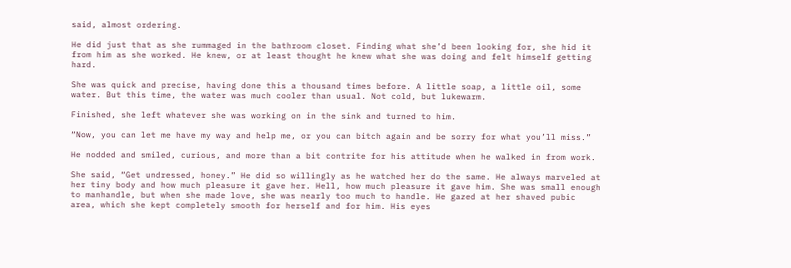said, almost ordering.

He did just that as she rummaged in the bathroom closet. Finding what she’d been looking for, she hid it from him as she worked. He knew, or at least thought he knew what she was doing and felt himself getting hard.

She was quick and precise, having done this a thousand times before. A little soap, a little oil, some water. But this time, the water was much cooler than usual. Not cold, but lukewarm.

Finished, she left whatever she was working on in the sink and turned to him.

“Now, you can let me have my way and help me, or you can bitch again and be sorry for what you’ll miss.”

He nodded and smiled, curious, and more than a bit contrite for his attitude when he walked in from work.

She said, “Get undressed, honey.” He did so willingly as he watched her do the same. He always marveled at her tiny body and how much pleasure it gave her. Hell, how much pleasure it gave him. She was small enough to manhandle, but when she made love, she was nearly too much to handle. He gazed at her shaved pubic area, which she kept completely smooth for herself and for him. His eyes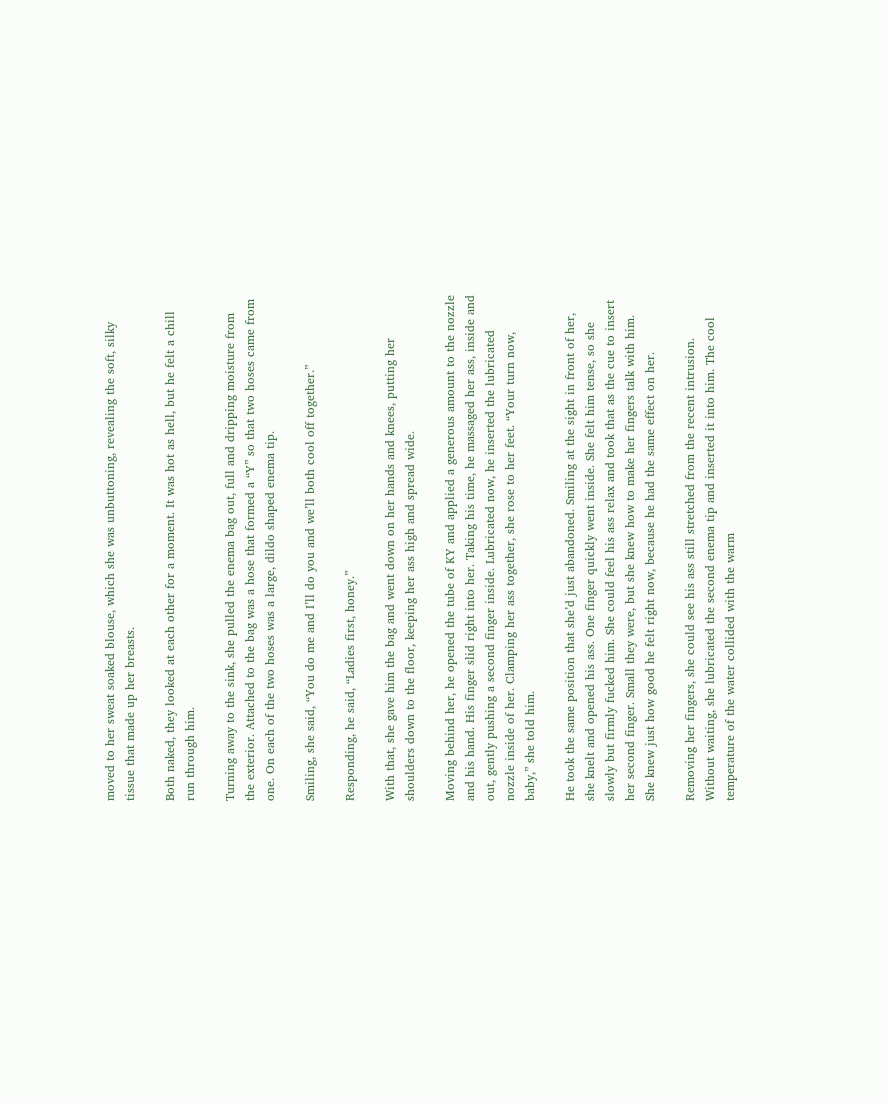moved to her sweat soaked blouse, which she was unbuttoning, revealing the soft, silky tissue that made up her breasts.

Both naked, they looked at each other for a moment. It was hot as hell, but he felt a chill run through him.

Turning away to the sink, she pulled the enema bag out, full and dripping moisture from the exterior. Attached to the bag was a hose that formed a “Y” so that two hoses came from one. On each of the two hoses was a large, dildo shaped enema tip.

Smiling, she said, “You do me and I’ll do you and we’ll both cool off together.”

Responding, he said, “Ladies first, honey.”

With that, she gave him the bag and went down on her hands and knees, putting her shoulders down to the floor, keeping her ass high and spread wide.

Moving behind her, he opened the tube of KY and applied a generous amount to the nozzle and his hand. His finger slid right into her. Taking his time, he massaged her ass, inside and out, gently pushing a second finger inside. Lubricated now, he inserted the lubricated nozzle inside of her. Clamping her ass together, she rose to her feet. “Your turn now, baby,” she told him.

He took the same position that she’d just abandoned. Smiling at the sight in front of her, she knelt and opened his ass. One finger quickly went inside. She felt him tense, so she slowly but firmly fucked him. She could feel his ass relax and took that as the cue to insert her second finger. Small they were, but she knew how to make her fingers talk with him. She knew just how good he felt right now, because he had the same effect on her.

Removing her fingers, she could see his ass still stretched from the recent intrusion. Without waiting, she lubricated the second enema tip and inserted it into him. The cool temperature of the water collided with the warm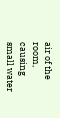air of the room, causing small water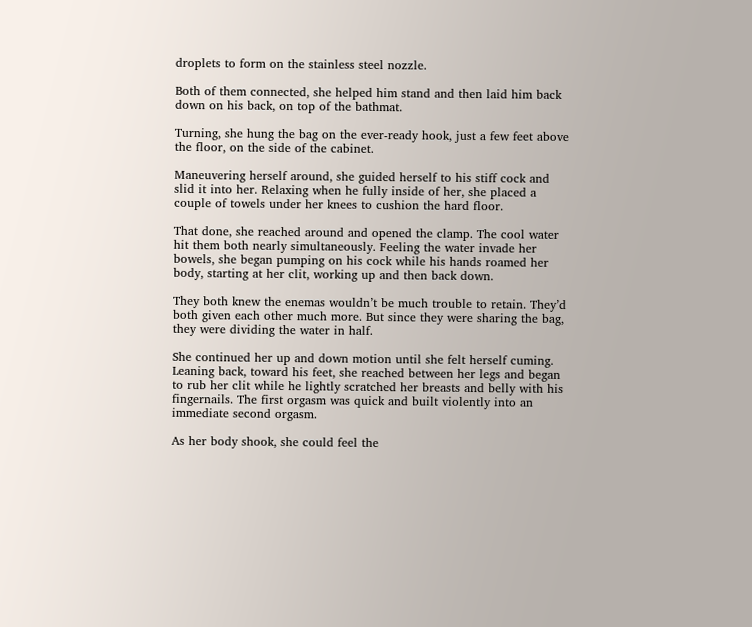droplets to form on the stainless steel nozzle.

Both of them connected, she helped him stand and then laid him back down on his back, on top of the bathmat.

Turning, she hung the bag on the ever-ready hook, just a few feet above the floor, on the side of the cabinet.

Maneuvering herself around, she guided herself to his stiff cock and slid it into her. Relaxing when he fully inside of her, she placed a couple of towels under her knees to cushion the hard floor.

That done, she reached around and opened the clamp. The cool water hit them both nearly simultaneously. Feeling the water invade her bowels, she began pumping on his cock while his hands roamed her body, starting at her clit, working up and then back down.

They both knew the enemas wouldn’t be much trouble to retain. They’d both given each other much more. But since they were sharing the bag, they were dividing the water in half.

She continued her up and down motion until she felt herself cuming. Leaning back, toward his feet, she reached between her legs and began to rub her clit while he lightly scratched her breasts and belly with his fingernails. The first orgasm was quick and built violently into an immediate second orgasm.

As her body shook, she could feel the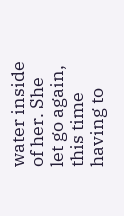water inside of her. She let go again, this time having to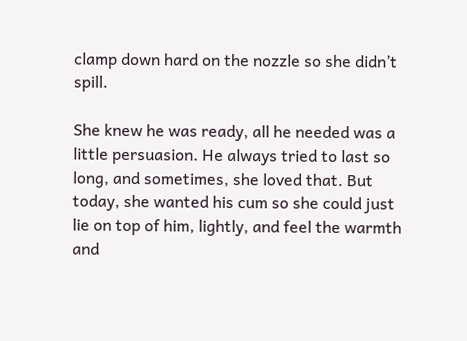clamp down hard on the nozzle so she didn’t spill.

She knew he was ready, all he needed was a little persuasion. He always tried to last so long, and sometimes, she loved that. But today, she wanted his cum so she could just lie on top of him, lightly, and feel the warmth and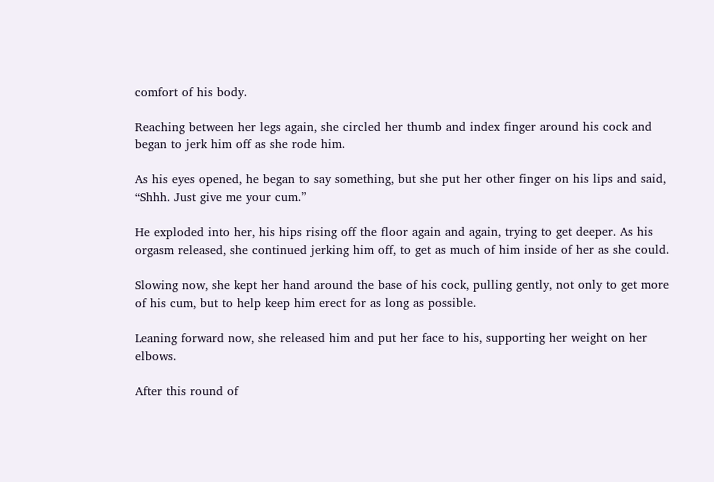comfort of his body.

Reaching between her legs again, she circled her thumb and index finger around his cock and began to jerk him off as she rode him.

As his eyes opened, he began to say something, but she put her other finger on his lips and said, “Shhh. Just give me your cum.”

He exploded into her, his hips rising off the floor again and again, trying to get deeper. As his orgasm released, she continued jerking him off, to get as much of him inside of her as she could.

Slowing now, she kept her hand around the base of his cock, pulling gently, not only to get more of his cum, but to help keep him erect for as long as possible.

Leaning forward now, she released him and put her face to his, supporting her weight on her elbows.

After this round of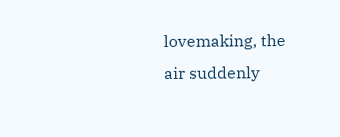lovemaking, the air suddenly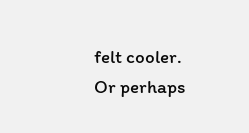felt cooler. Or perhaps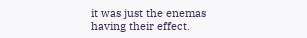it was just the enemas having their effect.